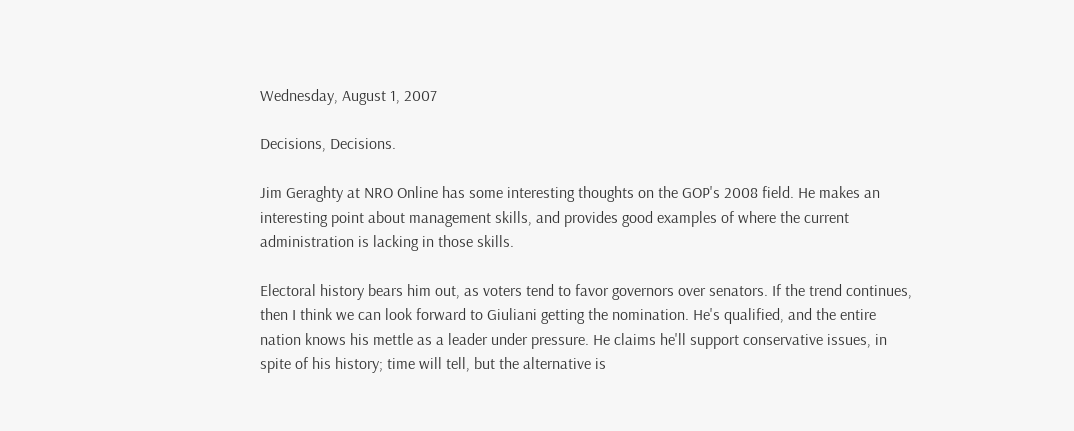Wednesday, August 1, 2007

Decisions, Decisions.

Jim Geraghty at NRO Online has some interesting thoughts on the GOP's 2008 field. He makes an interesting point about management skills, and provides good examples of where the current administration is lacking in those skills.

Electoral history bears him out, as voters tend to favor governors over senators. If the trend continues, then I think we can look forward to Giuliani getting the nomination. He's qualified, and the entire nation knows his mettle as a leader under pressure. He claims he'll support conservative issues, in spite of his history; time will tell, but the alternative is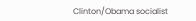Clinton/Obama socialist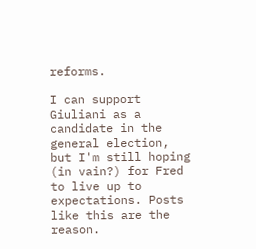reforms.

I can support Giuliani as a candidate in the general election, but I'm still hoping (in vain?) for Fred to live up to expectations. Posts like this are the reason.